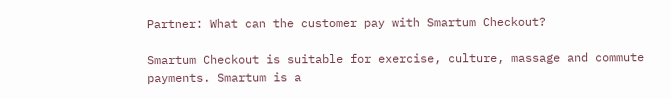Partner: What can the customer pay with Smartum Checkout?

Smartum Checkout is suitable for exercise, culture, massage and commute payments. Smartum is a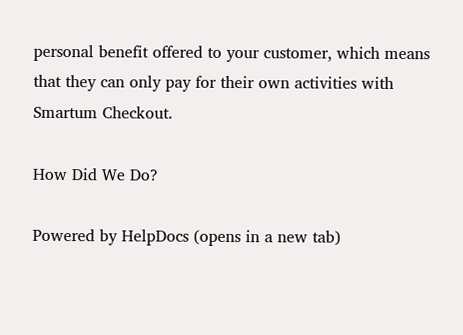personal benefit offered to your customer, which means that they can only pay for their own activities with Smartum Checkout.

How Did We Do?

Powered by HelpDocs (opens in a new tab)